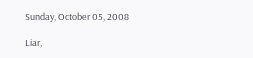Sunday, October 05, 2008

Liar,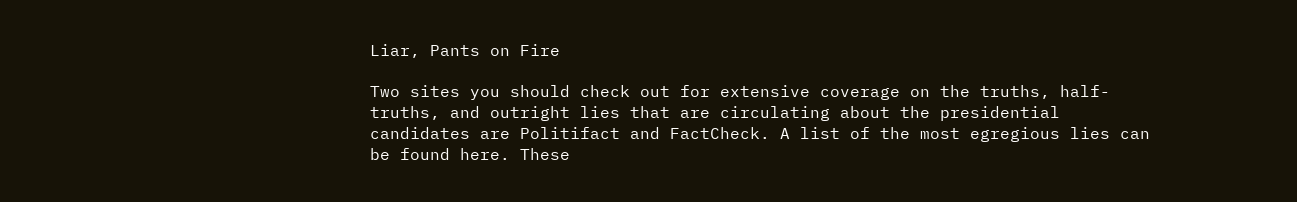Liar, Pants on Fire

Two sites you should check out for extensive coverage on the truths, half-truths, and outright lies that are circulating about the presidential candidates are Politifact and FactCheck. A list of the most egregious lies can be found here. These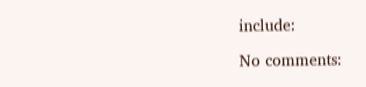include:

No comments: